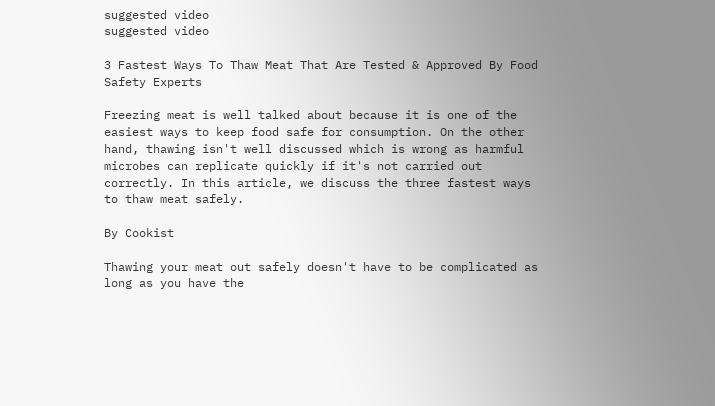suggested video
suggested video

3 Fastest Ways To Thaw Meat That Are Tested & Approved By Food Safety Experts

Freezing meat is well talked about because it is one of the easiest ways to keep food safe for consumption. On the other hand, thawing isn't well discussed which is wrong as harmful microbes can replicate quickly if it's not carried out correctly. In this article, we discuss the three fastest ways to thaw meat safely.

By Cookist

Thawing your meat out safely doesn't have to be complicated as long as you have the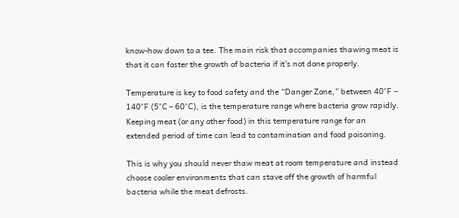know-how down to a tee. The main risk that accompanies thawing meat is that it can foster the growth of bacteria if it's not done properly.

Temperature is key to food safety and the “Danger Zone,” between 40°F – 140°F (5°C – 60°C), is the temperature range where bacteria grow rapidly. Keeping meat (or any other food) in this temperature range for an extended period of time can lead to contamination and food poisoning.

This is why you should never thaw meat at room temperature and instead choose cooler environments that can stave off the growth of harmful bacteria while the meat defrosts.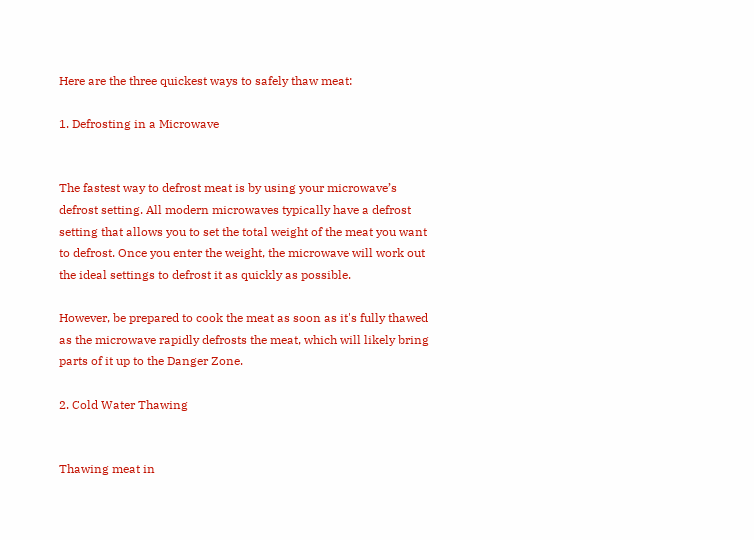Here are the three quickest ways to safely thaw meat:

1. Defrosting in a Microwave


The fastest way to defrost meat is by using your microwave’s defrost setting. All modern microwaves typically have a defrost setting that allows you to set the total weight of the meat you want to defrost. Once you enter the weight, the microwave will work out the ideal settings to defrost it as quickly as possible.

However, be prepared to cook the meat as soon as it's fully thawed as the microwave rapidly defrosts the meat, which will likely bring parts of it up to the Danger Zone.

2. Cold Water Thawing


Thawing meat in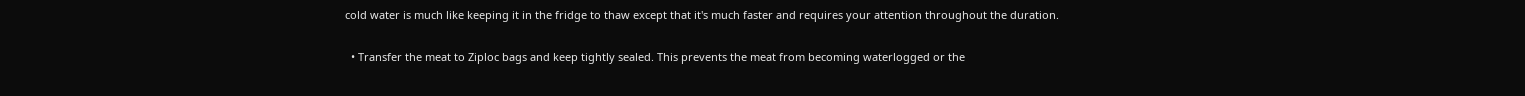cold water is much like keeping it in the fridge to thaw except that it's much faster and requires your attention throughout the duration.


  • Transfer the meat to Ziploc bags and keep tightly sealed. This prevents the meat from becoming waterlogged or the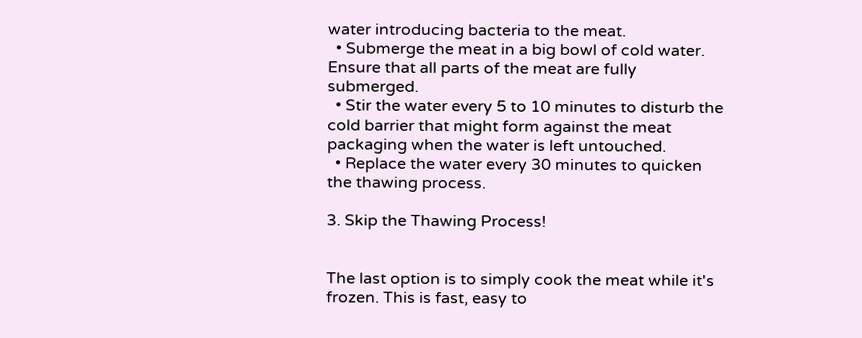water introducing bacteria to the meat.
  • Submerge the meat in a big bowl of cold water. Ensure that all parts of the meat are fully submerged.
  • Stir the water every 5 to 10 minutes to disturb the cold barrier that might form against the meat packaging when the water is left untouched.
  • Replace the water every 30 minutes to quicken the thawing process.

3. Skip the Thawing Process!


The last option is to simply cook the meat while it's frozen. This is fast, easy to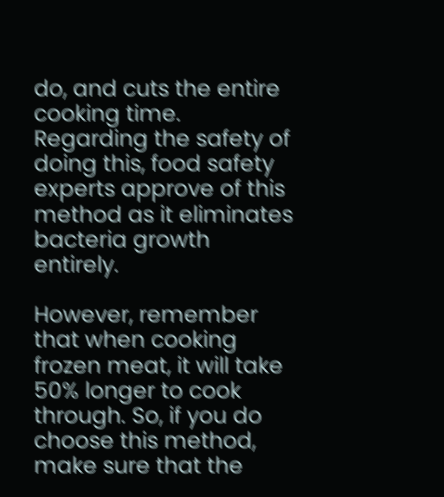do, and cuts the entire cooking time. Regarding the safety of doing this, food safety experts approve of this method as it eliminates bacteria growth entirely.

However, remember that when cooking frozen meat, it will take 50% longer to cook through. So, if you do choose this method, make sure that the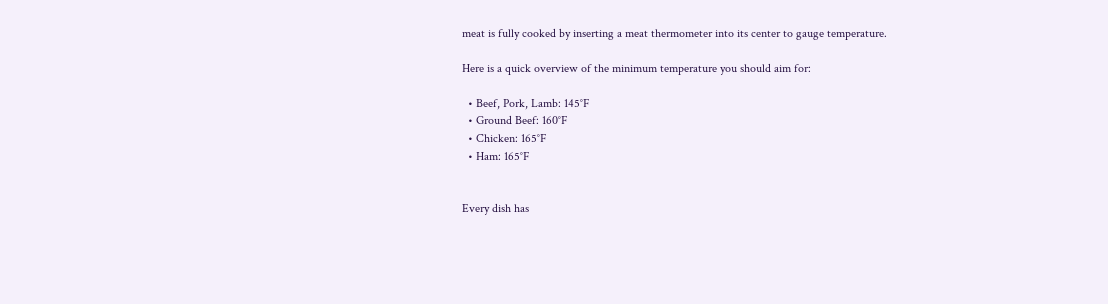meat is fully cooked by inserting a meat thermometer into its center to gauge temperature.

Here is a quick overview of the minimum temperature you should aim for:

  • Beef, Pork, Lamb: 145°F
  • Ground Beef: 160°F
  • Chicken: 165°F
  • Ham: 165°F


Every dish has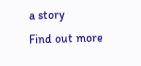a story
Find out more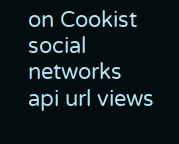on Cookist social networks
api url views